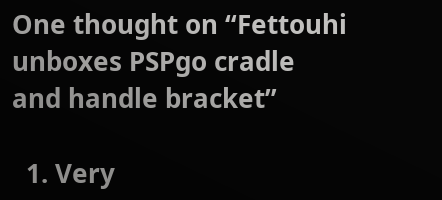One thought on “Fettouhi unboxes PSPgo cradle and handle bracket”

  1. Very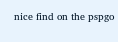nice find on the pspgo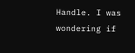Handle. I was wondering if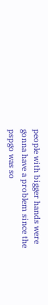people with bigger hands were gonna have a problem since the pspgo was so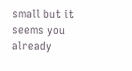small but it seems you already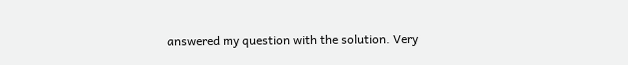answered my question with the solution. Very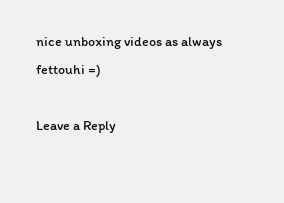nice unboxing videos as always fettouhi =)

Leave a Reply